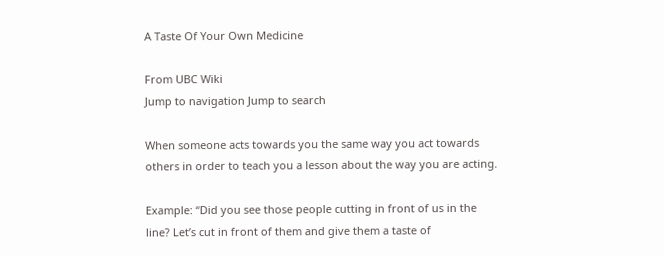A Taste Of Your Own Medicine

From UBC Wiki
Jump to navigation Jump to search

When someone acts towards you the same way you act towards others in order to teach you a lesson about the way you are acting.

Example: “Did you see those people cutting in front of us in the line? Let’s cut in front of them and give them a taste of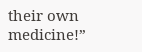their own medicine!”